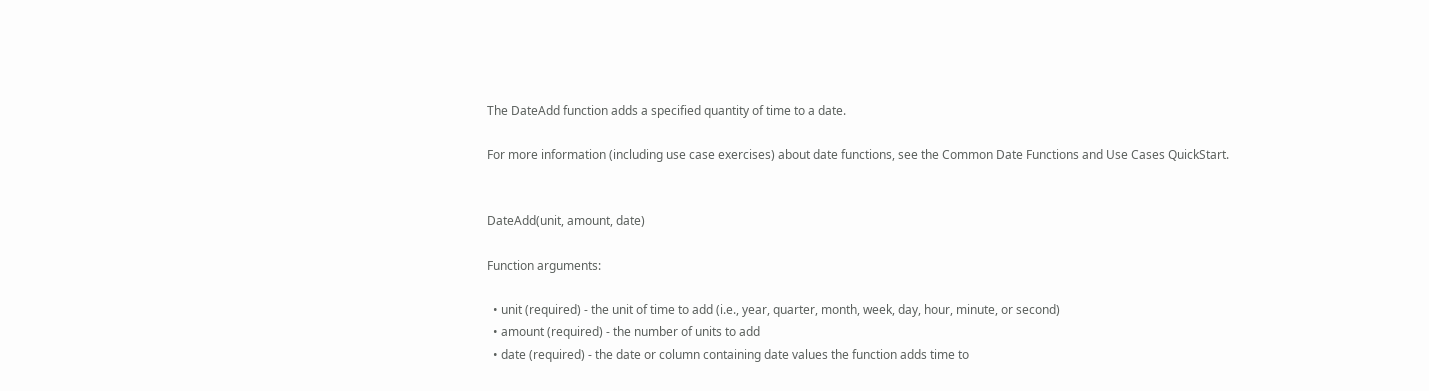The DateAdd function adds a specified quantity of time to a date.

For more information (including use case exercises) about date functions, see the Common Date Functions and Use Cases QuickStart.


DateAdd(unit, amount, date)

Function arguments:

  • unit (required) - the unit of time to add (i.e., year, quarter, month, week, day, hour, minute, or second)
  • amount (required) - the number of units to add
  • date (required) - the date or column containing date values the function adds time to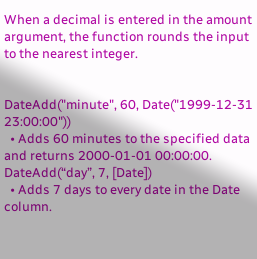When a decimal is entered in the amount argument, the function rounds the input to the nearest integer.


DateAdd("minute", 60, Date("1999-12-31 23:00:00"))
  • Adds 60 minutes to the specified data and returns 2000-01-01 00:00:00.
DateAdd(“day”, 7, [Date])
  • Adds 7 days to every date in the Date column.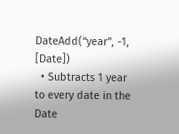DateAdd(“year”, -1, [Date])
  • Subtracts 1 year to every date in the Date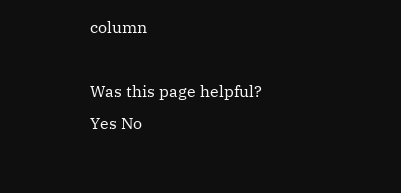column

Was this page helpful?
Yes No